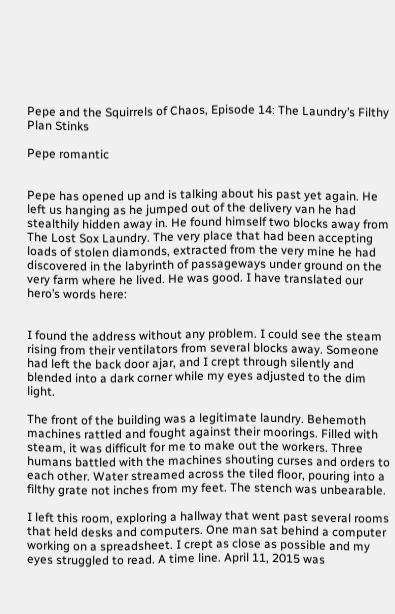Pepe and the Squirrels of Chaos, Episode 14: The Laundry’s Filthy Plan Stinks

Pepe romantic


Pepe has opened up and is talking about his past yet again. He left us hanging as he jumped out of the delivery van he had stealthily hidden away in. He found himself two blocks away from The Lost Sox Laundry. The very place that had been accepting loads of stolen diamonds, extracted from the very mine he had discovered in the labyrinth of passageways under ground on the very farm where he lived. He was good. I have translated our hero’s words here:


I found the address without any problem. I could see the steam rising from their ventilators from several blocks away. Someone had left the back door ajar, and I crept through silently and blended into a dark corner while my eyes adjusted to the dim light.

The front of the building was a legitimate laundry. Behemoth machines rattled and fought against their moorings. Filled with steam, it was difficult for me to make out the workers. Three humans battled with the machines shouting curses and orders to each other. Water streamed across the tiled floor, pouring into a filthy grate not inches from my feet. The stench was unbearable.

I left this room, exploring a hallway that went past several rooms that held desks and computers. One man sat behind a computer working on a spreadsheet. I crept as close as possible and my eyes struggled to read. A time line. April 11, 2015 was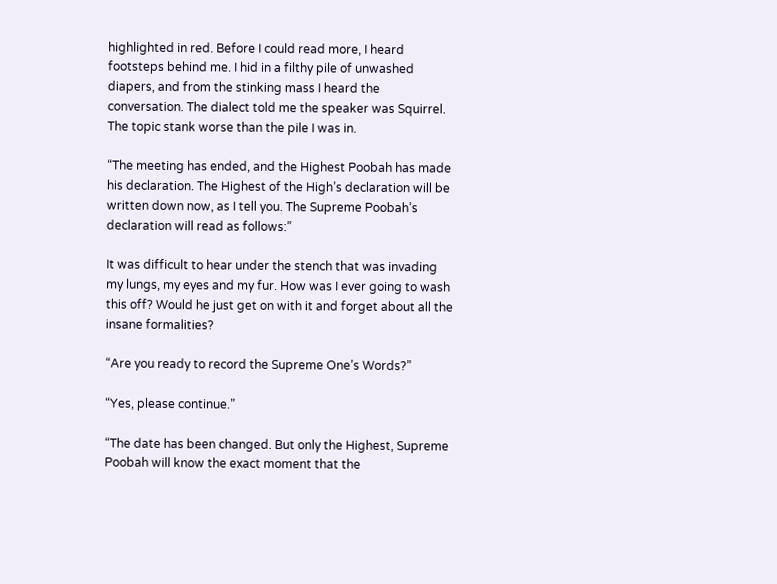highlighted in red. Before I could read more, I heard footsteps behind me. I hid in a filthy pile of unwashed diapers, and from the stinking mass I heard the conversation. The dialect told me the speaker was Squirrel. The topic stank worse than the pile I was in.

“The meeting has ended, and the Highest Poobah has made his declaration. The Highest of the High’s declaration will be written down now, as I tell you. The Supreme Poobah’s declaration will read as follows:”

It was difficult to hear under the stench that was invading my lungs, my eyes and my fur. How was I ever going to wash this off? Would he just get on with it and forget about all the insane formalities?

“Are you ready to record the Supreme One’s Words?”

“Yes, please continue.”

“The date has been changed. But only the Highest, Supreme Poobah will know the exact moment that the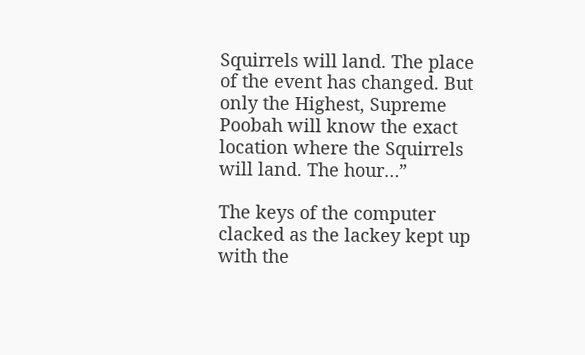Squirrels will land. The place of the event has changed. But only the Highest, Supreme Poobah will know the exact location where the Squirrels will land. The hour…”

The keys of the computer clacked as the lackey kept up with the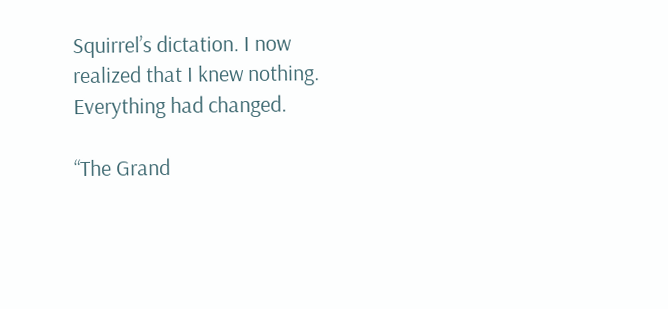Squirrel’s dictation. I now realized that I knew nothing. Everything had changed.

“The Grand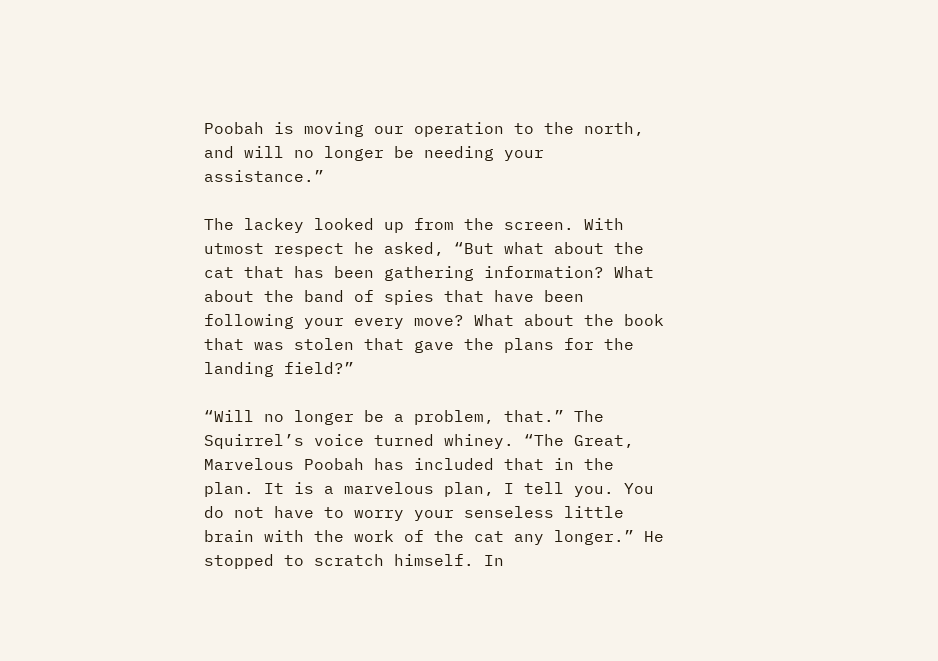Poobah is moving our operation to the north, and will no longer be needing your assistance.”

The lackey looked up from the screen. With utmost respect he asked, “But what about the cat that has been gathering information? What about the band of spies that have been following your every move? What about the book that was stolen that gave the plans for the landing field?”

“Will no longer be a problem, that.” The Squirrel’s voice turned whiney. “The Great, Marvelous Poobah has included that in the plan. It is a marvelous plan, I tell you. You do not have to worry your senseless little brain with the work of the cat any longer.” He stopped to scratch himself. In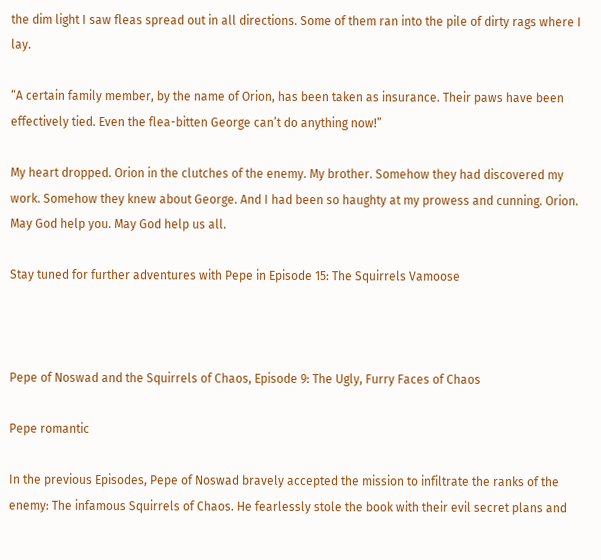the dim light I saw fleas spread out in all directions. Some of them ran into the pile of dirty rags where I lay.

“A certain family member, by the name of Orion, has been taken as insurance. Their paws have been effectively tied. Even the flea-bitten George can’t do anything now!”

My heart dropped. Orion in the clutches of the enemy. My brother. Somehow they had discovered my work. Somehow they knew about George. And I had been so haughty at my prowess and cunning. Orion. May God help you. May God help us all.

Stay tuned for further adventures with Pepe in Episode 15: The Squirrels Vamoose



Pepe of Noswad and the Squirrels of Chaos, Episode 9: The Ugly, Furry Faces of Chaos

Pepe romantic

In the previous Episodes, Pepe of Noswad bravely accepted the mission to infiltrate the ranks of the enemy: The infamous Squirrels of Chaos. He fearlessly stole the book with their evil secret plans and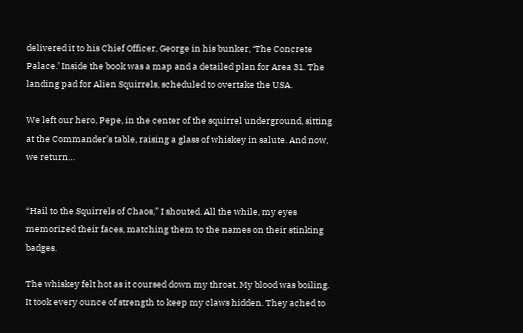delivered it to his Chief Officer, George in his bunker, ‘The Concrete Palace.’ Inside the book was a map and a detailed plan for Area 31. The landing pad for Alien Squirrels, scheduled to overtake the USA.

We left our hero, Pepe, in the center of the squirrel underground, sitting at the Commander’s table, raising a glass of whiskey in salute. And now, we return…


“Hail to the Squirrels of Chaos,” I shouted. All the while, my eyes memorized their faces, matching them to the names on their stinking badges.

The whiskey felt hot as it coursed down my throat. My blood was boiling. It took every ounce of strength to keep my claws hidden. They ached to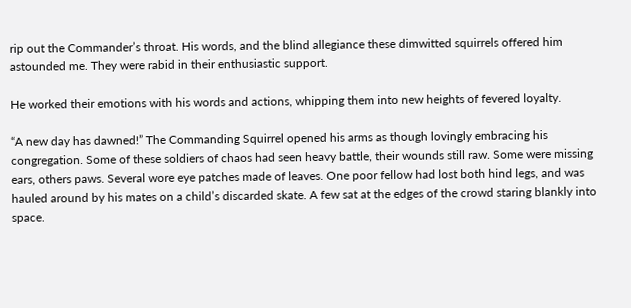rip out the Commander’s throat. His words, and the blind allegiance these dimwitted squirrels offered him astounded me. They were rabid in their enthusiastic support.

He worked their emotions with his words and actions, whipping them into new heights of fevered loyalty.

“A new day has dawned!” The Commanding Squirrel opened his arms as though lovingly embracing his congregation. Some of these soldiers of chaos had seen heavy battle, their wounds still raw. Some were missing ears, others paws. Several wore eye patches made of leaves. One poor fellow had lost both hind legs, and was hauled around by his mates on a child’s discarded skate. A few sat at the edges of the crowd staring blankly into space.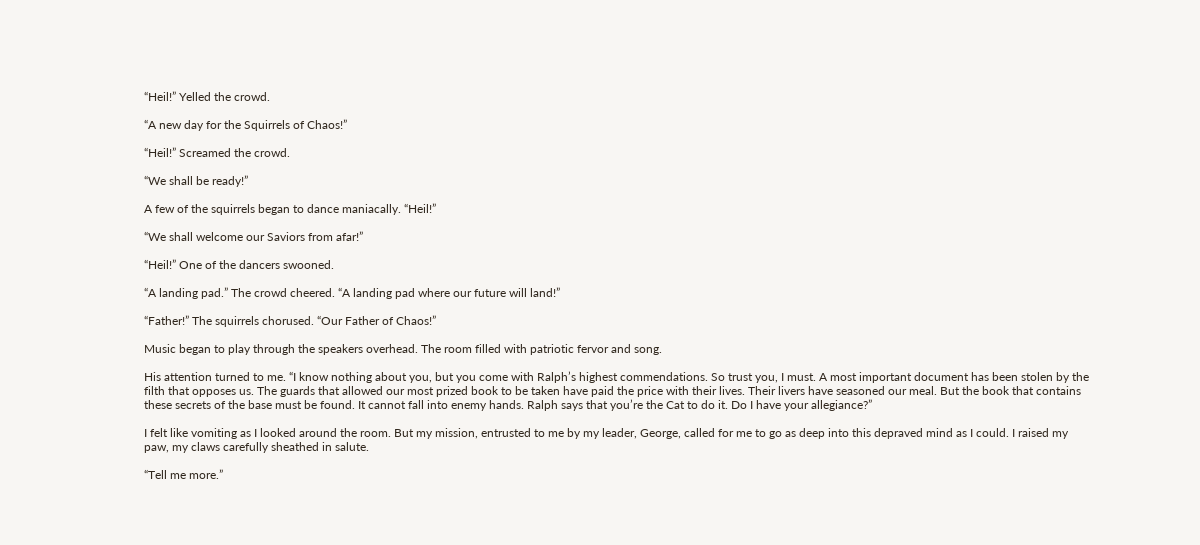“Heil!” Yelled the crowd.

“A new day for the Squirrels of Chaos!”

“Heil!” Screamed the crowd.

“We shall be ready!”

A few of the squirrels began to dance maniacally. “Heil!”

“We shall welcome our Saviors from afar!”

“Heil!” One of the dancers swooned.

“A landing pad.” The crowd cheered. “A landing pad where our future will land!”

“Father!” The squirrels chorused. “Our Father of Chaos!”

Music began to play through the speakers overhead. The room filled with patriotic fervor and song.

His attention turned to me. “I know nothing about you, but you come with Ralph’s highest commendations. So trust you, I must. A most important document has been stolen by the filth that opposes us. The guards that allowed our most prized book to be taken have paid the price with their lives. Their livers have seasoned our meal. But the book that contains these secrets of the base must be found. It cannot fall into enemy hands. Ralph says that you’re the Cat to do it. Do I have your allegiance?”

I felt like vomiting as I looked around the room. But my mission, entrusted to me by my leader, George, called for me to go as deep into this depraved mind as I could. I raised my paw, my claws carefully sheathed in salute.

“Tell me more.”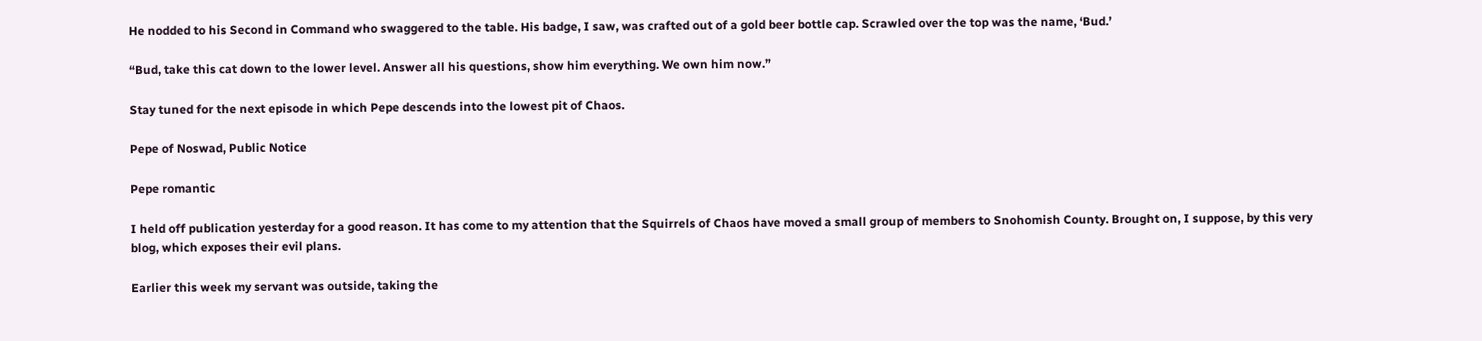He nodded to his Second in Command who swaggered to the table. His badge, I saw, was crafted out of a gold beer bottle cap. Scrawled over the top was the name, ‘Bud.’

“Bud, take this cat down to the lower level. Answer all his questions, show him everything. We own him now.”

Stay tuned for the next episode in which Pepe descends into the lowest pit of Chaos.

Pepe of Noswad, Public Notice

Pepe romantic

I held off publication yesterday for a good reason. It has come to my attention that the Squirrels of Chaos have moved a small group of members to Snohomish County. Brought on, I suppose, by this very blog, which exposes their evil plans.

Earlier this week my servant was outside, taking the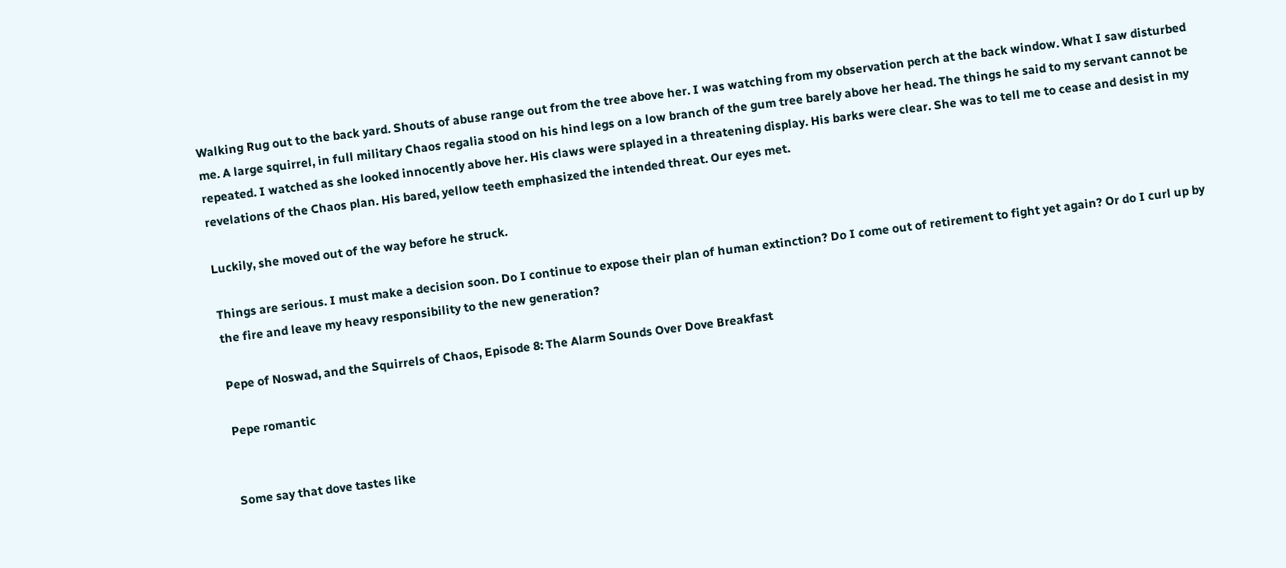Walking Rug out to the back yard. Shouts of abuse range out from the tree above her. I was watching from my observation perch at the back window. What I saw disturbed me. A large squirrel, in full military Chaos regalia stood on his hind legs on a low branch of the gum tree barely above her head. The things he said to my servant cannot be repeated. I watched as she looked innocently above her. His claws were splayed in a threatening display. His barks were clear. She was to tell me to cease and desist in my revelations of the Chaos plan. His bared, yellow teeth emphasized the intended threat. Our eyes met.

Luckily, she moved out of the way before he struck.

Things are serious. I must make a decision soon. Do I continue to expose their plan of human extinction? Do I come out of retirement to fight yet again? Or do I curl up by the fire and leave my heavy responsibility to the new generation?

Pepe of Noswad, and the Squirrels of Chaos, Episode 8: The Alarm Sounds Over Dove Breakfast

Pepe romantic


Some say that dove tastes like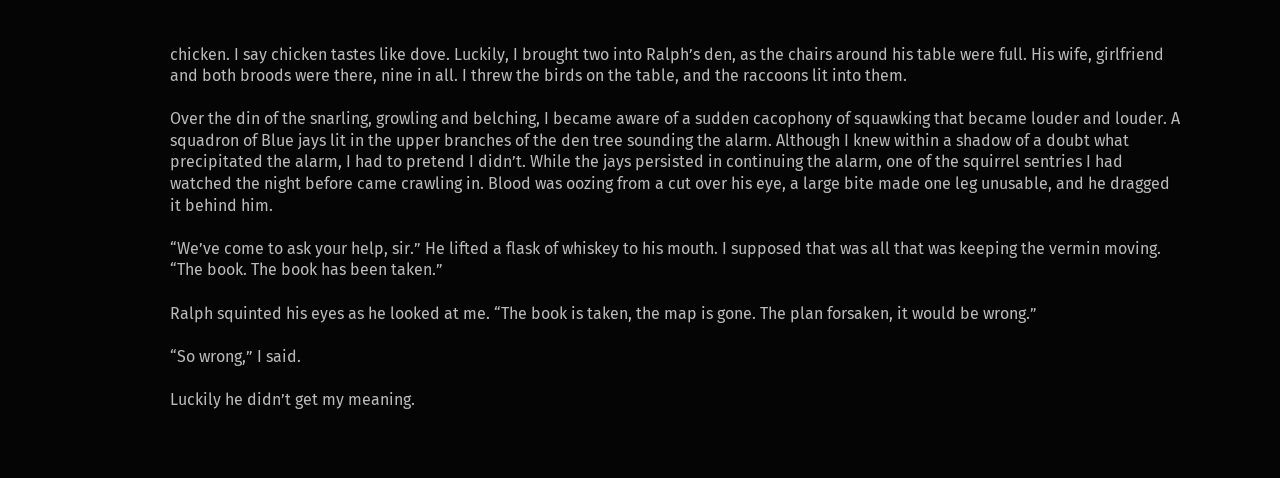chicken. I say chicken tastes like dove. Luckily, I brought two into Ralph’s den, as the chairs around his table were full. His wife, girlfriend and both broods were there, nine in all. I threw the birds on the table, and the raccoons lit into them.

Over the din of the snarling, growling and belching, I became aware of a sudden cacophony of squawking that became louder and louder. A squadron of Blue jays lit in the upper branches of the den tree sounding the alarm. Although I knew within a shadow of a doubt what precipitated the alarm, I had to pretend I didn’t. While the jays persisted in continuing the alarm, one of the squirrel sentries I had watched the night before came crawling in. Blood was oozing from a cut over his eye, a large bite made one leg unusable, and he dragged it behind him.

“We’ve come to ask your help, sir.” He lifted a flask of whiskey to his mouth. I supposed that was all that was keeping the vermin moving. “The book. The book has been taken.”

Ralph squinted his eyes as he looked at me. “The book is taken, the map is gone. The plan forsaken, it would be wrong.”

“So wrong,” I said.

Luckily he didn’t get my meaning.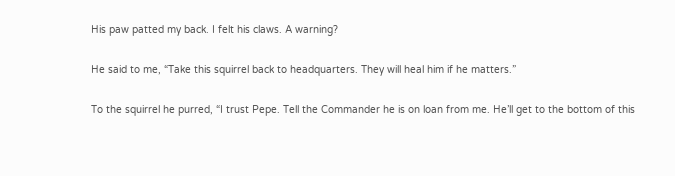His paw patted my back. I felt his claws. A warning?

He said to me, “Take this squirrel back to headquarters. They will heal him if he matters.”

To the squirrel he purred, “I trust Pepe. Tell the Commander he is on loan from me. He’ll get to the bottom of this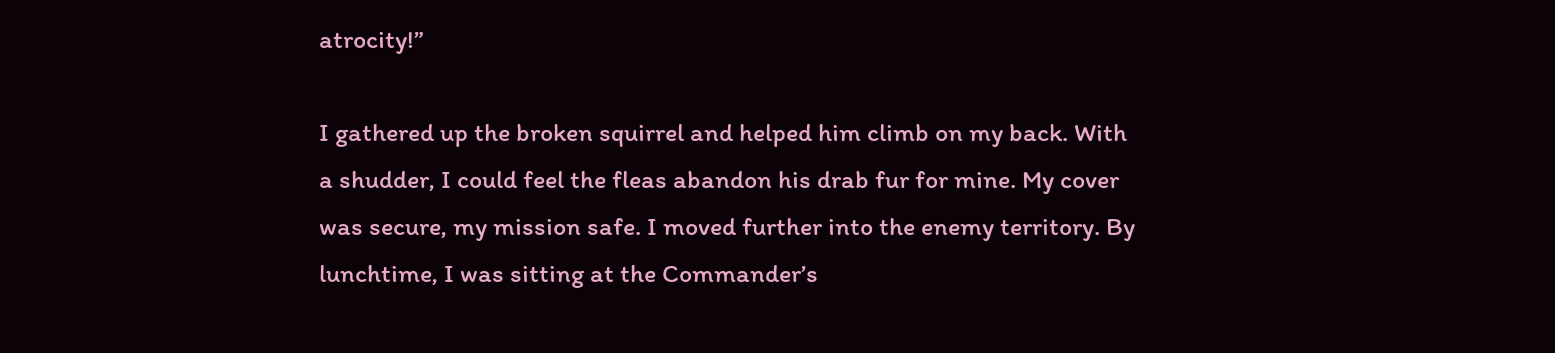atrocity!”

I gathered up the broken squirrel and helped him climb on my back. With a shudder, I could feel the fleas abandon his drab fur for mine. My cover was secure, my mission safe. I moved further into the enemy territory. By lunchtime, I was sitting at the Commander’s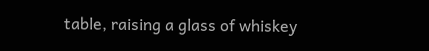table, raising a glass of whiskey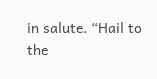in salute. “Hail to the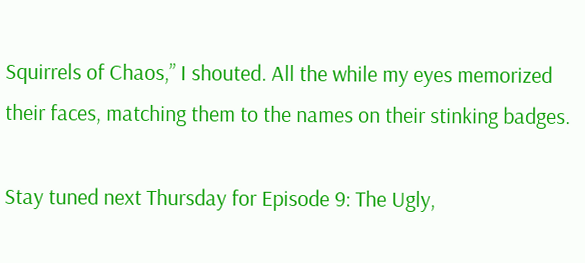Squirrels of Chaos,” I shouted. All the while my eyes memorized their faces, matching them to the names on their stinking badges.

Stay tuned next Thursday for Episode 9: The Ugly,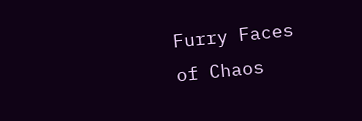Furry Faces of Chaos